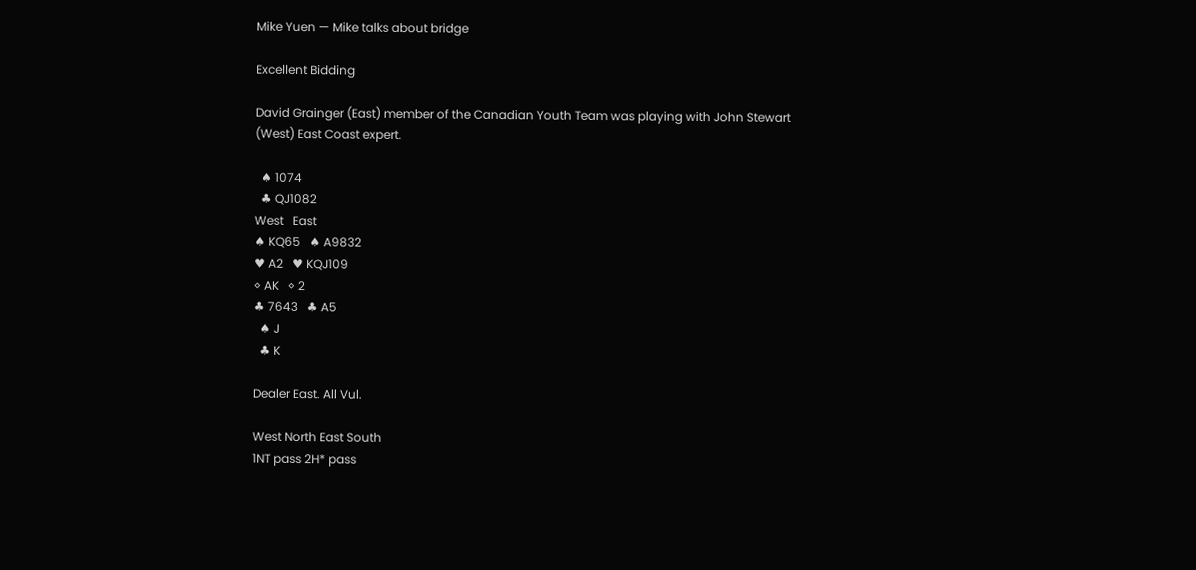Mike Yuen — Mike talks about bridge

Excellent Bidding

David Grainger (East) member of the Canadian Youth Team was playing with John Stewart (West) East Coast expert.

  ♠ 1074
  ♣ QJ1082
West   East
♠ KQ65   ♠ A9832
♥ A2   ♥ KQJ109
◊ AK   ◊ 2
♣ 7643   ♣ A5
  ♠ J
  ♣ K

Dealer East. All Vul.

West North East South
1NT pass 2H* pass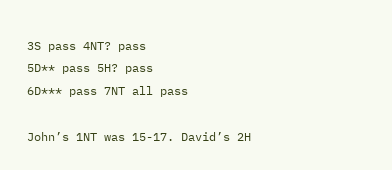3S pass 4NT? pass
5D** pass 5H? pass
6D*** pass 7NT all pass

John’s 1NT was 15-17. David’s 2H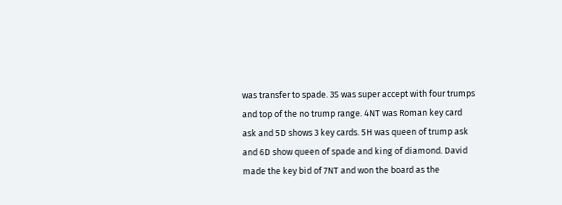was transfer to spade. 3S was super accept with four trumps and top of the no trump range. 4NT was Roman key card ask and 5D shows 3 key cards. 5H was queen of trump ask and 6D show queen of spade and king of diamond. David made the key bid of 7NT and won the board as the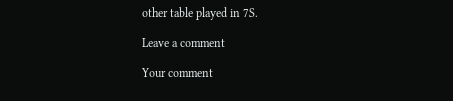other table played in 7S.

Leave a comment

Your comment